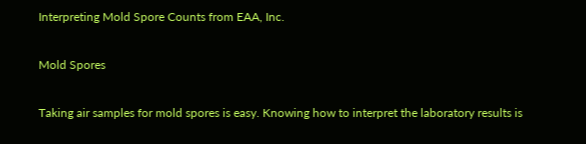Interpreting Mold Spore Counts from EAA, Inc.

Mold Spores

Taking air samples for mold spores is easy. Knowing how to interpret the laboratory results is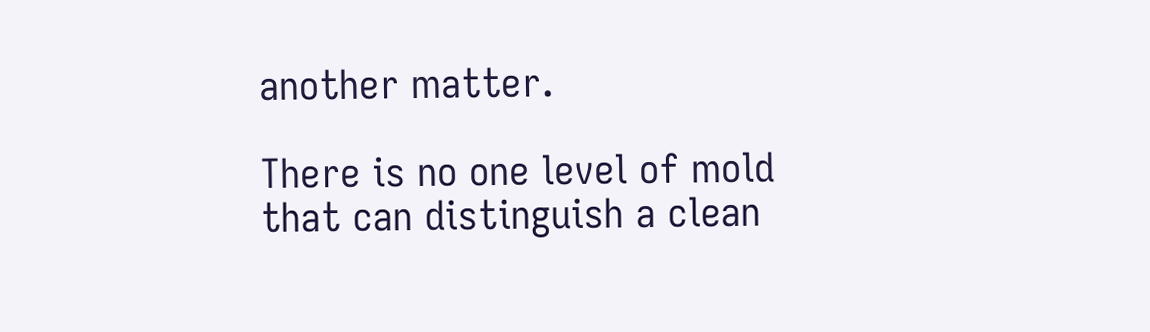another matter.

There is no one level of mold that can distinguish a clean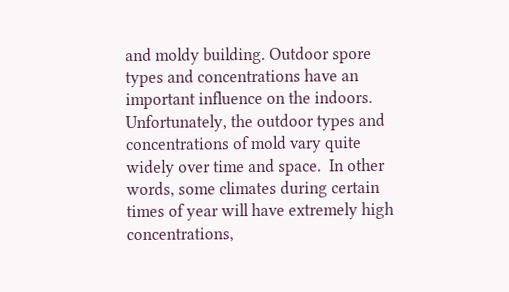and moldy building. Outdoor spore types and concentrations have an important influence on the indoors. Unfortunately, the outdoor types and concentrations of mold vary quite widely over time and space.  In other words, some climates during certain times of year will have extremely high concentrations,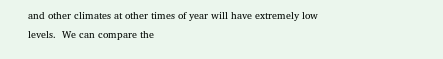and other climates at other times of year will have extremely low levels.  We can compare the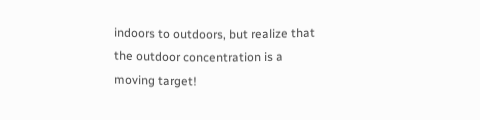indoors to outdoors, but realize that the outdoor concentration is a moving target!